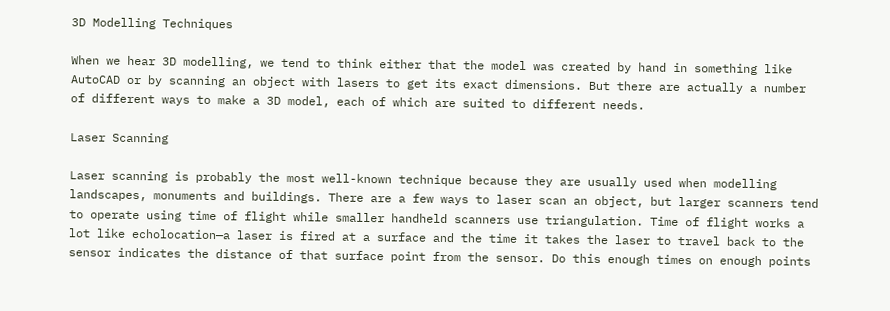3D Modelling Techniques

When we hear 3D modelling, we tend to think either that the model was created by hand in something like AutoCAD or by scanning an object with lasers to get its exact dimensions. But there are actually a number of different ways to make a 3D model, each of which are suited to different needs.

Laser Scanning

Laser scanning is probably the most well-known technique because they are usually used when modelling landscapes, monuments and buildings. There are a few ways to laser scan an object, but larger scanners tend to operate using time of flight while smaller handheld scanners use triangulation. Time of flight works a lot like echolocation—a laser is fired at a surface and the time it takes the laser to travel back to the sensor indicates the distance of that surface point from the sensor. Do this enough times on enough points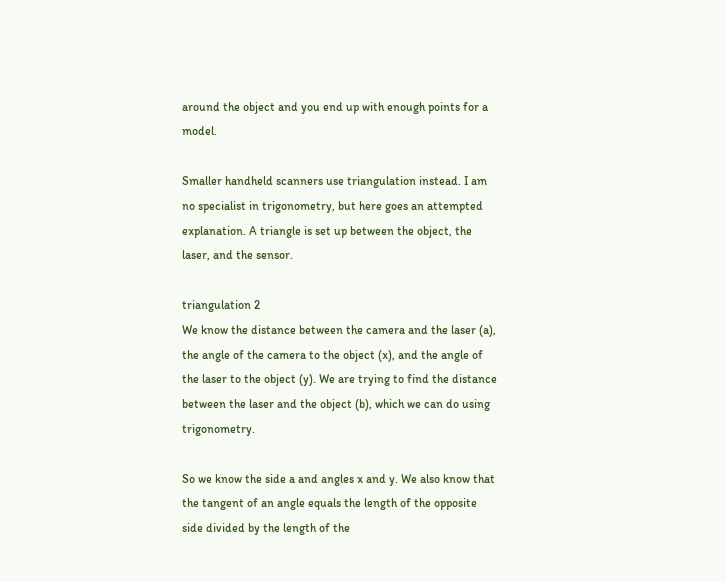around the object and you end up with enough points for a model.

Smaller handheld scanners use triangulation instead. I am no specialist in trigonometry, but here goes an attempted explanation. A triangle is set up between the object, the laser, and the sensor.

triangulation 2
We know the distance between the camera and the laser (a), the angle of the camera to the object (x), and the angle of the laser to the object (y). We are trying to find the distance between the laser and the object (b), which we can do using trigonometry.

So we know the side a and angles x and y. We also know that the tangent of an angle equals the length of the opposite side divided by the length of the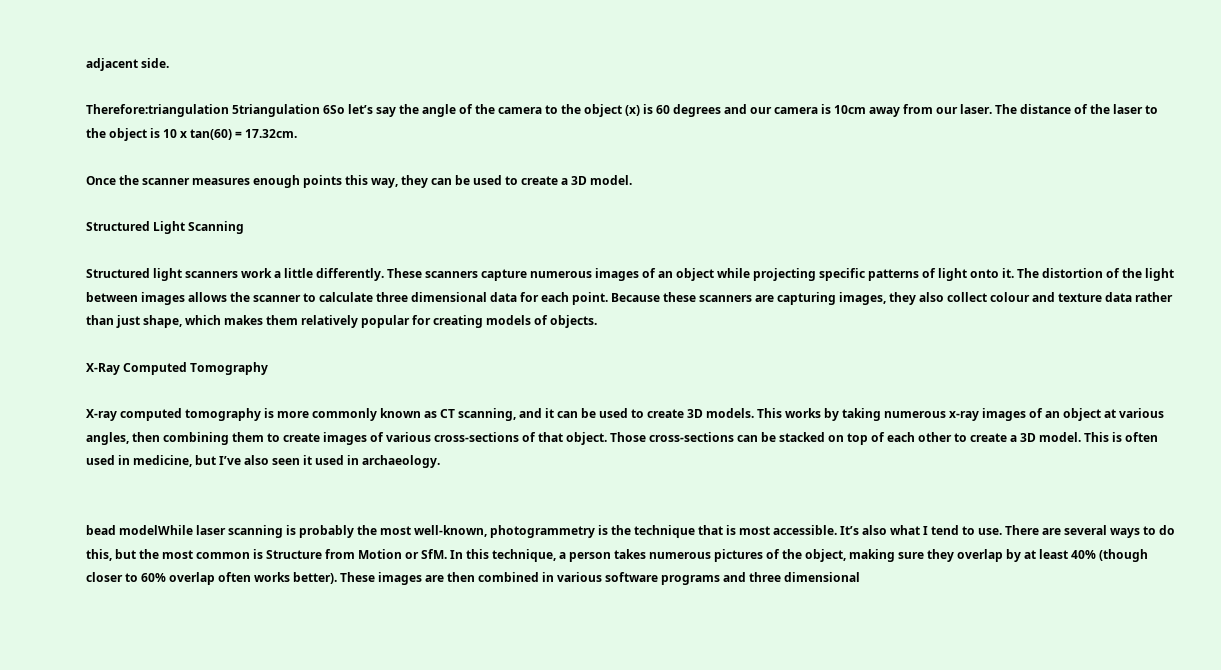adjacent side.

Therefore:triangulation 5triangulation 6So let’s say the angle of the camera to the object (x) is 60 degrees and our camera is 10cm away from our laser. The distance of the laser to the object is 10 x tan(60) = 17.32cm.

Once the scanner measures enough points this way, they can be used to create a 3D model.

Structured Light Scanning

Structured light scanners work a little differently. These scanners capture numerous images of an object while projecting specific patterns of light onto it. The distortion of the light between images allows the scanner to calculate three dimensional data for each point. Because these scanners are capturing images, they also collect colour and texture data rather than just shape, which makes them relatively popular for creating models of objects.

X-Ray Computed Tomography

X-ray computed tomography is more commonly known as CT scanning, and it can be used to create 3D models. This works by taking numerous x-ray images of an object at various angles, then combining them to create images of various cross-sections of that object. Those cross-sections can be stacked on top of each other to create a 3D model. This is often used in medicine, but I’ve also seen it used in archaeology.


bead modelWhile laser scanning is probably the most well-known, photogrammetry is the technique that is most accessible. It’s also what I tend to use. There are several ways to do this, but the most common is Structure from Motion or SfM. In this technique, a person takes numerous pictures of the object, making sure they overlap by at least 40% (though closer to 60% overlap often works better). These images are then combined in various software programs and three dimensional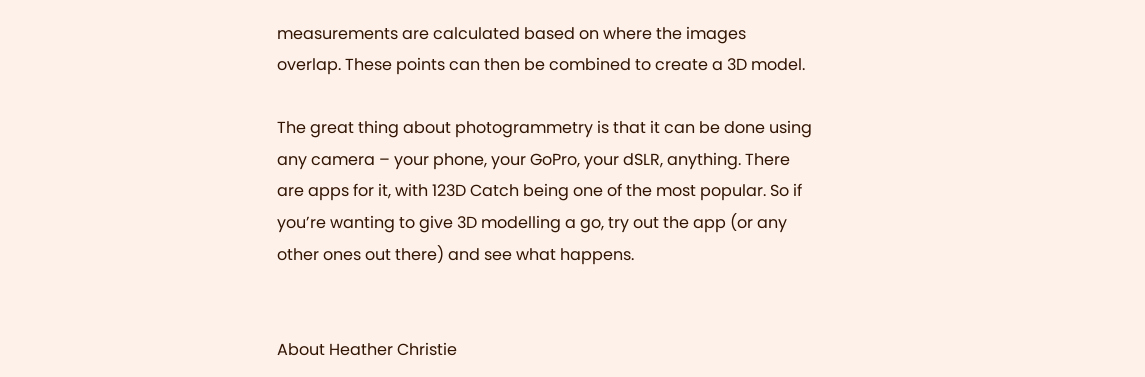measurements are calculated based on where the images overlap. These points can then be combined to create a 3D model.

The great thing about photogrammetry is that it can be done using any camera – your phone, your GoPro, your dSLR, anything. There are apps for it, with 123D Catch being one of the most popular. So if you’re wanting to give 3D modelling a go, try out the app (or any other ones out there) and see what happens.


About Heather Christie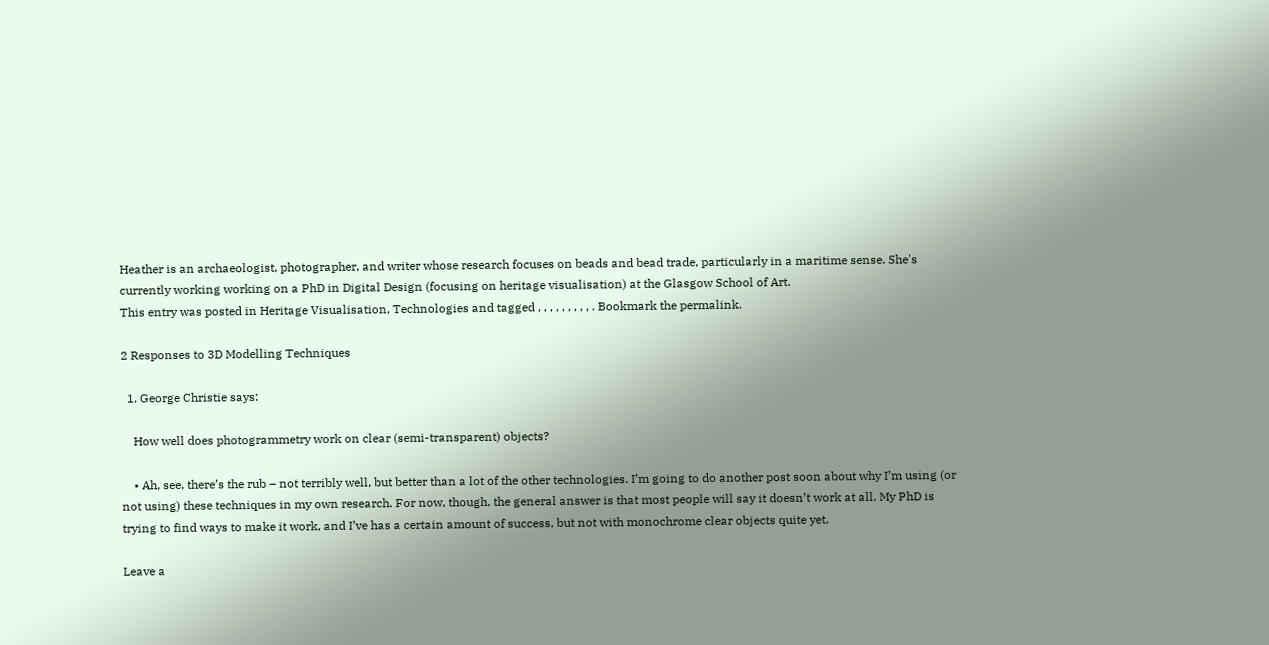Heather is an archaeologist, photographer, and writer whose research focuses on beads and bead trade, particularly in a maritime sense. She's currently working working on a PhD in Digital Design (focusing on heritage visualisation) at the Glasgow School of Art.
This entry was posted in Heritage Visualisation, Technologies and tagged , , , , , , , , , . Bookmark the permalink.

2 Responses to 3D Modelling Techniques

  1. George Christie says:

    How well does photogrammetry work on clear (semi-transparent) objects?

    • Ah, see, there’s the rub – not terribly well, but better than a lot of the other technologies. I’m going to do another post soon about why I’m using (or not using) these techniques in my own research. For now, though, the general answer is that most people will say it doesn’t work at all. My PhD is trying to find ways to make it work, and I’ve has a certain amount of success, but not with monochrome clear objects quite yet.

Leave a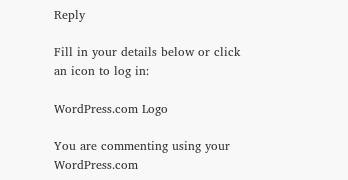Reply

Fill in your details below or click an icon to log in:

WordPress.com Logo

You are commenting using your WordPress.com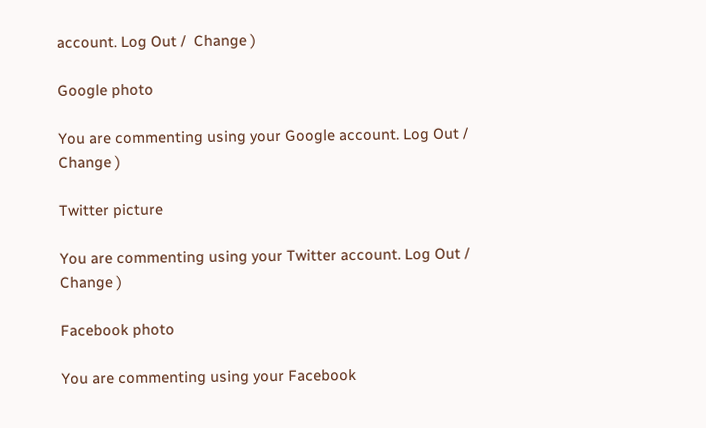account. Log Out /  Change )

Google photo

You are commenting using your Google account. Log Out /  Change )

Twitter picture

You are commenting using your Twitter account. Log Out /  Change )

Facebook photo

You are commenting using your Facebook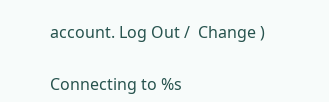account. Log Out /  Change )

Connecting to %s